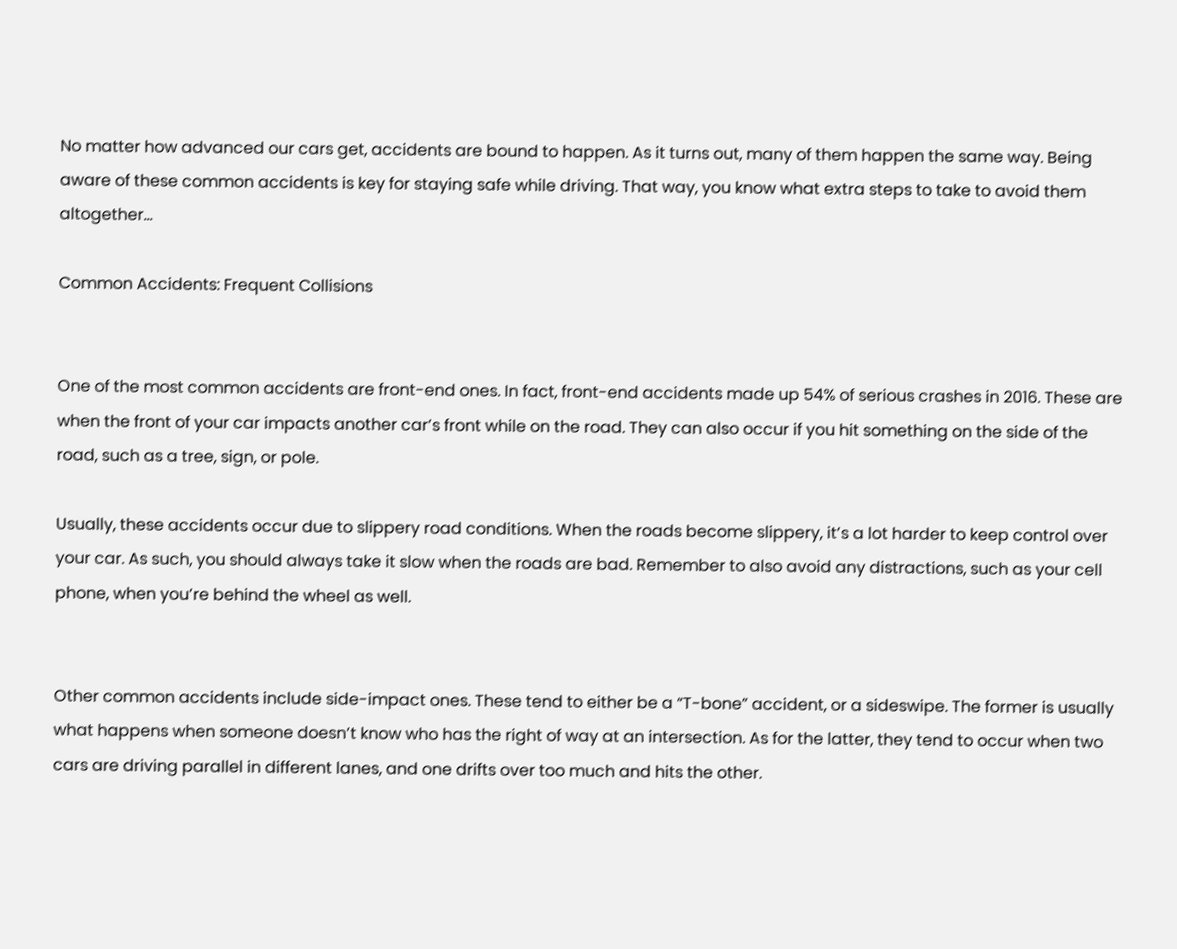No matter how advanced our cars get, accidents are bound to happen. As it turns out, many of them happen the same way. Being aware of these common accidents is key for staying safe while driving. That way, you know what extra steps to take to avoid them altogether…

Common Accidents: Frequent Collisions


One of the most common accidents are front-end ones. In fact, front-end accidents made up 54% of serious crashes in 2016. These are when the front of your car impacts another car’s front while on the road. They can also occur if you hit something on the side of the road, such as a tree, sign, or pole.

Usually, these accidents occur due to slippery road conditions. When the roads become slippery, it’s a lot harder to keep control over your car. As such, you should always take it slow when the roads are bad. Remember to also avoid any distractions, such as your cell phone, when you’re behind the wheel as well.


Other common accidents include side-impact ones. These tend to either be a “T-bone” accident, or a sideswipe. The former is usually what happens when someone doesn’t know who has the right of way at an intersection. As for the latter, they tend to occur when two cars are driving parallel in different lanes, and one drifts over too much and hits the other.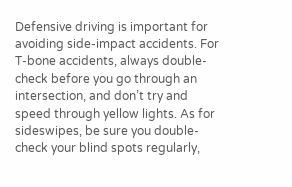Defensive driving is important for avoiding side-impact accidents. For T-bone accidents, always double-check before you go through an intersection, and don’t try and speed through yellow lights. As for sideswipes, be sure you double-check your blind spots regularly,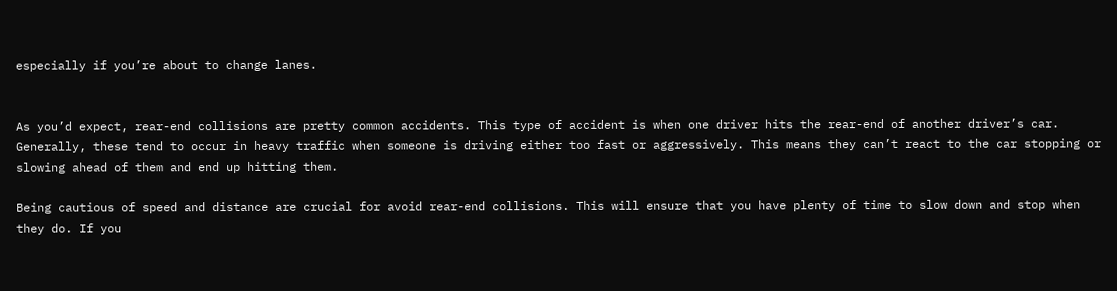especially if you’re about to change lanes.


As you’d expect, rear-end collisions are pretty common accidents. This type of accident is when one driver hits the rear-end of another driver’s car. Generally, these tend to occur in heavy traffic when someone is driving either too fast or aggressively. This means they can’t react to the car stopping or slowing ahead of them and end up hitting them.

Being cautious of speed and distance are crucial for avoid rear-end collisions. This will ensure that you have plenty of time to slow down and stop when they do. If you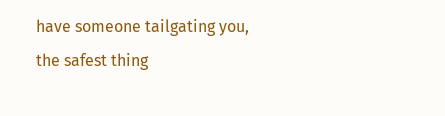have someone tailgating you, the safest thing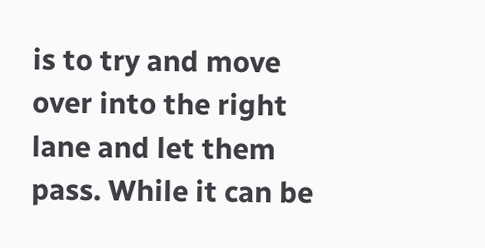is to try and move over into the right lane and let them pass. While it can be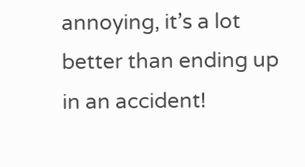annoying, it’s a lot better than ending up in an accident!